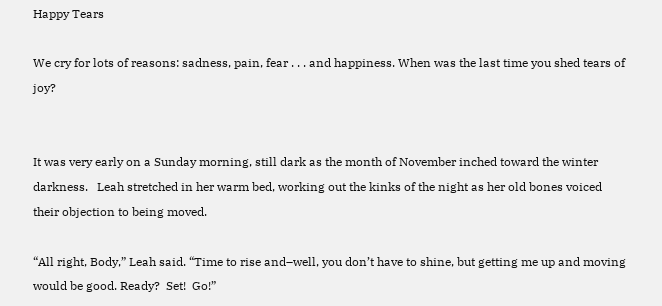Happy Tears

We cry for lots of reasons: sadness, pain, fear . . . and happiness. When was the last time you shed tears of joy?


It was very early on a Sunday morning, still dark as the month of November inched toward the winter darkness.   Leah stretched in her warm bed, working out the kinks of the night as her old bones voiced their objection to being moved.

“All right, Body,” Leah said. “Time to rise and–well, you don’t have to shine, but getting me up and moving would be good. Ready?  Set!  Go!”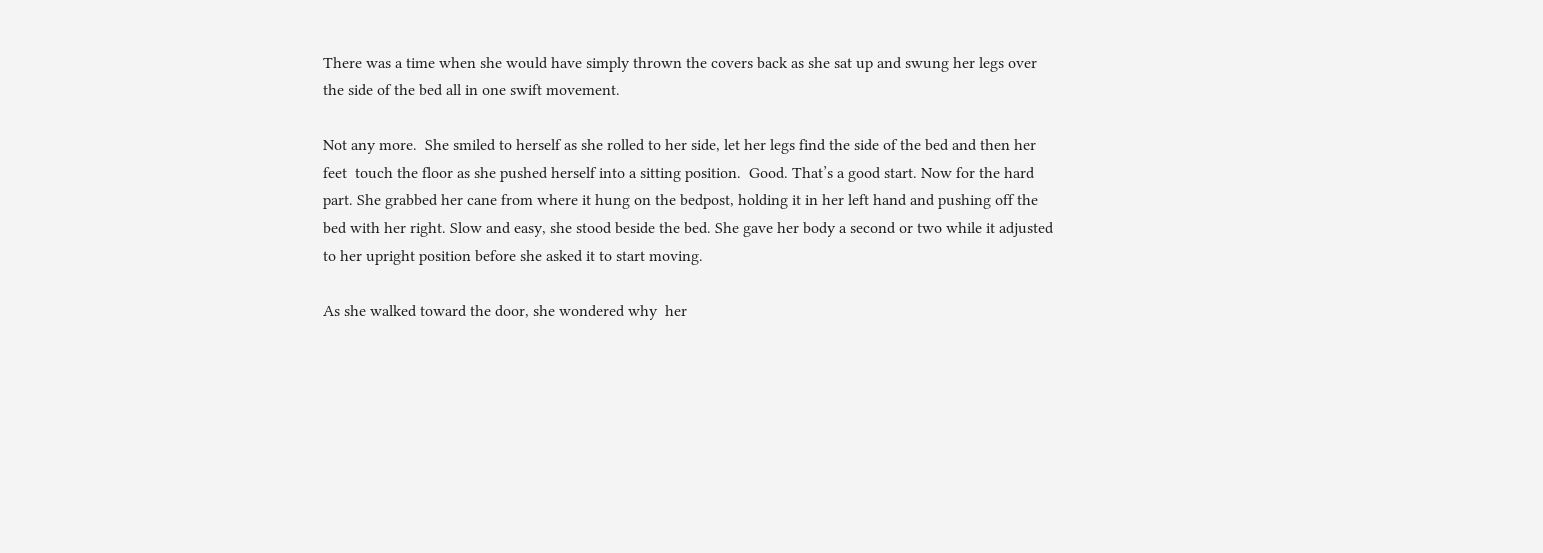There was a time when she would have simply thrown the covers back as she sat up and swung her legs over the side of the bed all in one swift movement.

Not any more.  She smiled to herself as she rolled to her side, let her legs find the side of the bed and then her feet  touch the floor as she pushed herself into a sitting position.  Good. That’s a good start. Now for the hard part. She grabbed her cane from where it hung on the bedpost, holding it in her left hand and pushing off the bed with her right. Slow and easy, she stood beside the bed. She gave her body a second or two while it adjusted  to her upright position before she asked it to start moving.

As she walked toward the door, she wondered why  her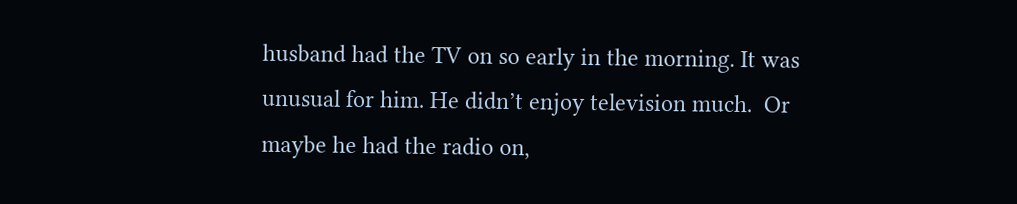husband had the TV on so early in the morning. It was unusual for him. He didn’t enjoy television much.  Or maybe he had the radio on,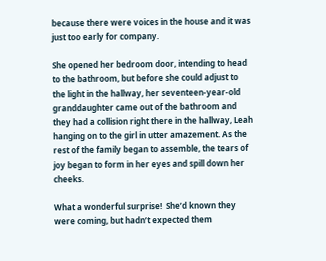because there were voices in the house and it was just too early for company.

She opened her bedroom door, intending to head to the bathroom, but before she could adjust to the light in the hallway, her seventeen-year-old granddaughter came out of the bathroom and they had a collision right there in the hallway, Leah hanging on to the girl in utter amazement. As the rest of the family began to assemble, the tears of joy began to form in her eyes and spill down her cheeks.

What a wonderful surprise!  She’d known they were coming, but hadn’t expected them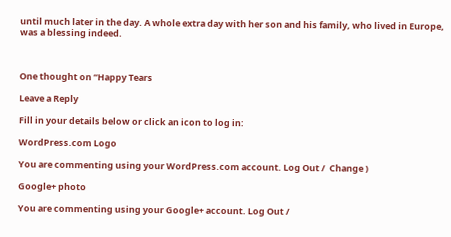until much later in the day. A whole extra day with her son and his family, who lived in Europe, was a blessing indeed.



One thought on “Happy Tears

Leave a Reply

Fill in your details below or click an icon to log in:

WordPress.com Logo

You are commenting using your WordPress.com account. Log Out /  Change )

Google+ photo

You are commenting using your Google+ account. Log Out /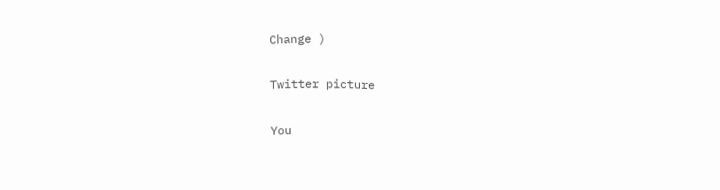Change )

Twitter picture

You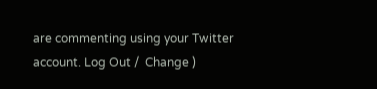are commenting using your Twitter account. Log Out /  Change )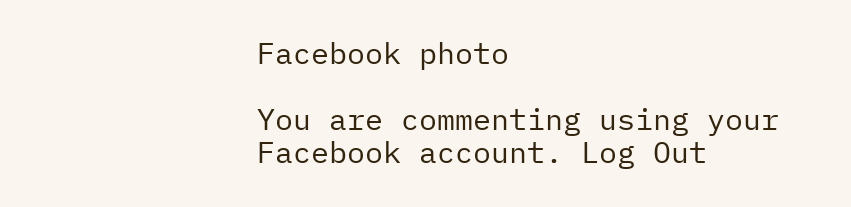Facebook photo

You are commenting using your Facebook account. Log Out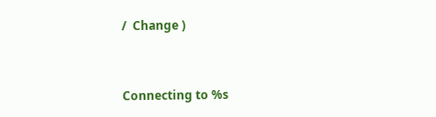/  Change )


Connecting to %s